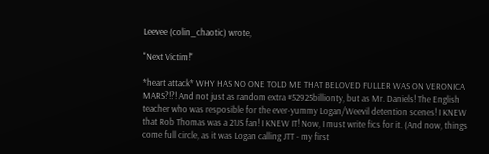Leevee (colin_chaotic) wrote,

"Next Victim!"

*heart attack* WHY HAS NO ONE TOLD ME THAT BELOVED FULLER WAS ON VERONICA MARS?!?! And not just as random extra #52925billionty, but as Mr. Daniels! The English teacher who was resposible for the ever-yummy Logan/Weevil detention scenes! I KNEW that Rob Thomas was a 21JS fan! I KNEW IT! Now, I must write fics for it. (And now, things come full circle, as it was Logan calling JTT - my first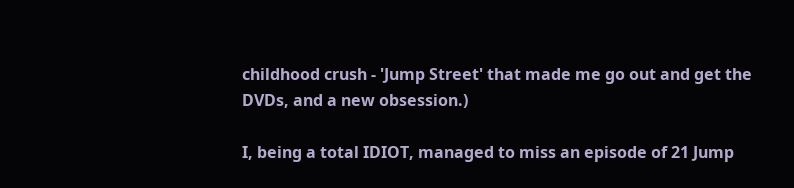childhood crush - 'Jump Street' that made me go out and get the DVDs, and a new obsession.)

I, being a total IDIOT, managed to miss an episode of 21 Jump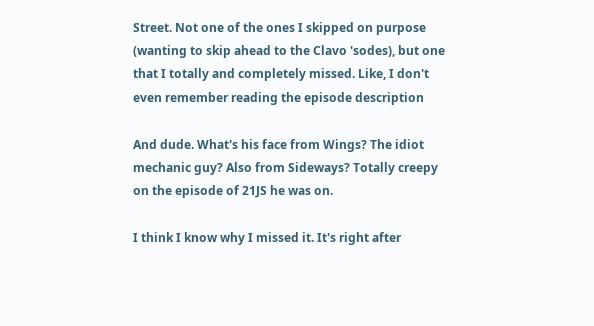Street. Not one of the ones I skipped on purpose (wanting to skip ahead to the Clavo 'sodes), but one that I totally and completely missed. Like, I don't even remember reading the episode description

And dude. What's his face from Wings? The idiot mechanic guy? Also from Sideways? Totally creepy on the episode of 21JS he was on.

I think I know why I missed it. It's right after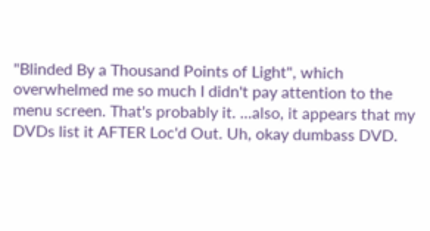"Blinded By a Thousand Points of Light", which overwhelmed me so much I didn't pay attention to the menu screen. That's probably it. ...also, it appears that my DVDs list it AFTER Loc'd Out. Uh, okay dumbass DVD.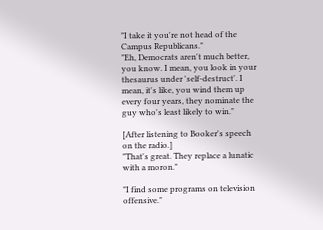"I take it you're not head of the Campus Republicans."
"Eh, Democrats aren't much better, you know. I mean, you look in your thesaurus under 'self-destruct'. I mean, it's like, you wind them up every four years, they nominate the guy who's least likely to win."

[After listening to Booker's speech on the radio.]
"That's great. They replace a lunatic with a moron."

"I find some programs on television offensive."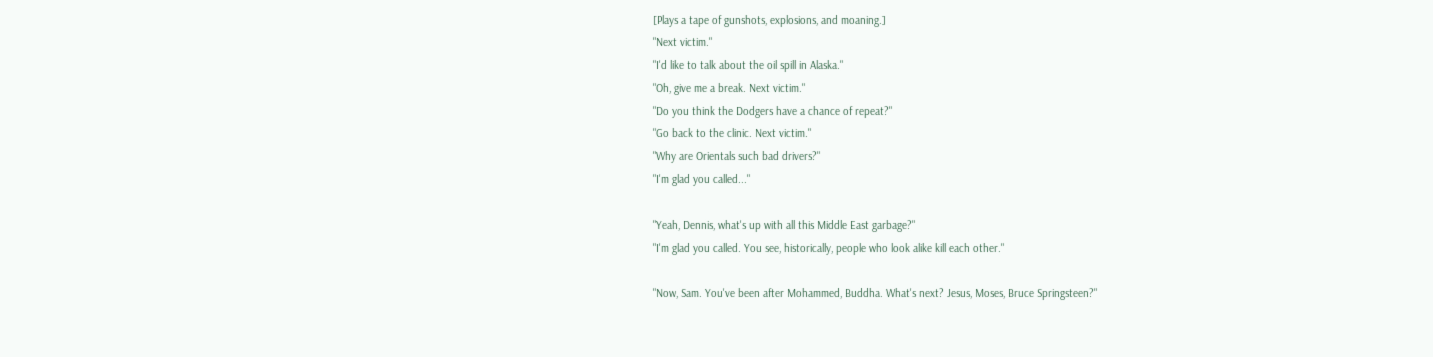[Plays a tape of gunshots, explosions, and moaning.]
"Next victim."
"I'd like to talk about the oil spill in Alaska."
"Oh, give me a break. Next victim."
"Do you think the Dodgers have a chance of repeat?"
"Go back to the clinic. Next victim."
"Why are Orientals such bad drivers?"
"I'm glad you called..."

"Yeah, Dennis, what's up with all this Middle East garbage?"
"I'm glad you called. You see, historically, people who look alike kill each other."

"Now, Sam. You've been after Mohammed, Buddha. What's next? Jesus, Moses, Bruce Springsteen?"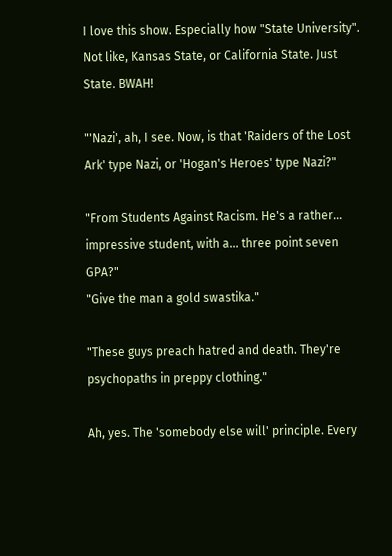I love this show. Especially how "State University". Not like, Kansas State, or California State. Just State. BWAH!

"'Nazi', ah, I see. Now, is that 'Raiders of the Lost Ark' type Nazi, or 'Hogan's Heroes' type Nazi?"

"From Students Against Racism. He's a rather... impressive student, with a... three point seven GPA?"
"Give the man a gold swastika."

"These guys preach hatred and death. They're psychopaths in preppy clothing."

Ah, yes. The 'somebody else will' principle. Every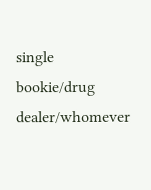single bookie/drug dealer/whomever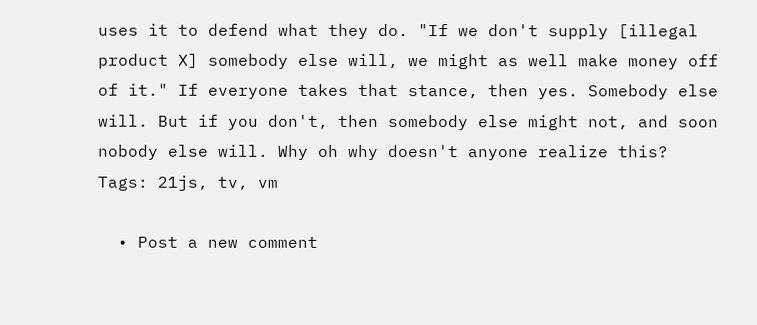uses it to defend what they do. "If we don't supply [illegal product X] somebody else will, we might as well make money off of it." If everyone takes that stance, then yes. Somebody else will. But if you don't, then somebody else might not, and soon nobody else will. Why oh why doesn't anyone realize this?
Tags: 21js, tv, vm

  • Post a new comment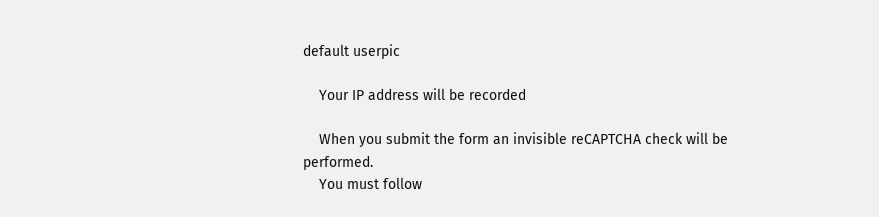default userpic

    Your IP address will be recorded

    When you submit the form an invisible reCAPTCHA check will be performed.
    You must follow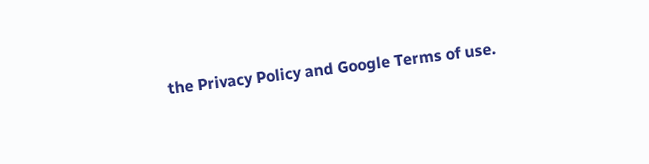the Privacy Policy and Google Terms of use.